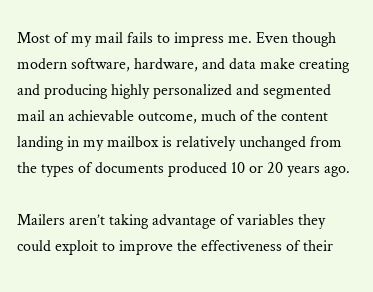Most of my mail fails to impress me. Even though modern software, hardware, and data make creating and producing highly personalized and segmented mail an achievable outcome, much of the content landing in my mailbox is relatively unchanged from the types of documents produced 10 or 20 years ago.

Mailers aren’t taking advantage of variables they could exploit to improve the effectiveness of their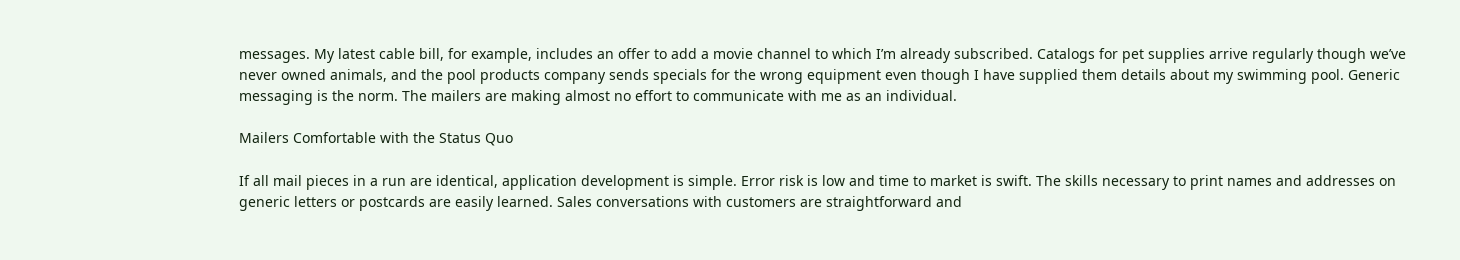messages. My latest cable bill, for example, includes an offer to add a movie channel to which I’m already subscribed. Catalogs for pet supplies arrive regularly though we’ve never owned animals, and the pool products company sends specials for the wrong equipment even though I have supplied them details about my swimming pool. Generic messaging is the norm. The mailers are making almost no effort to communicate with me as an individual.

Mailers Comfortable with the Status Quo

If all mail pieces in a run are identical, application development is simple. Error risk is low and time to market is swift. The skills necessary to print names and addresses on generic letters or postcards are easily learned. Sales conversations with customers are straightforward and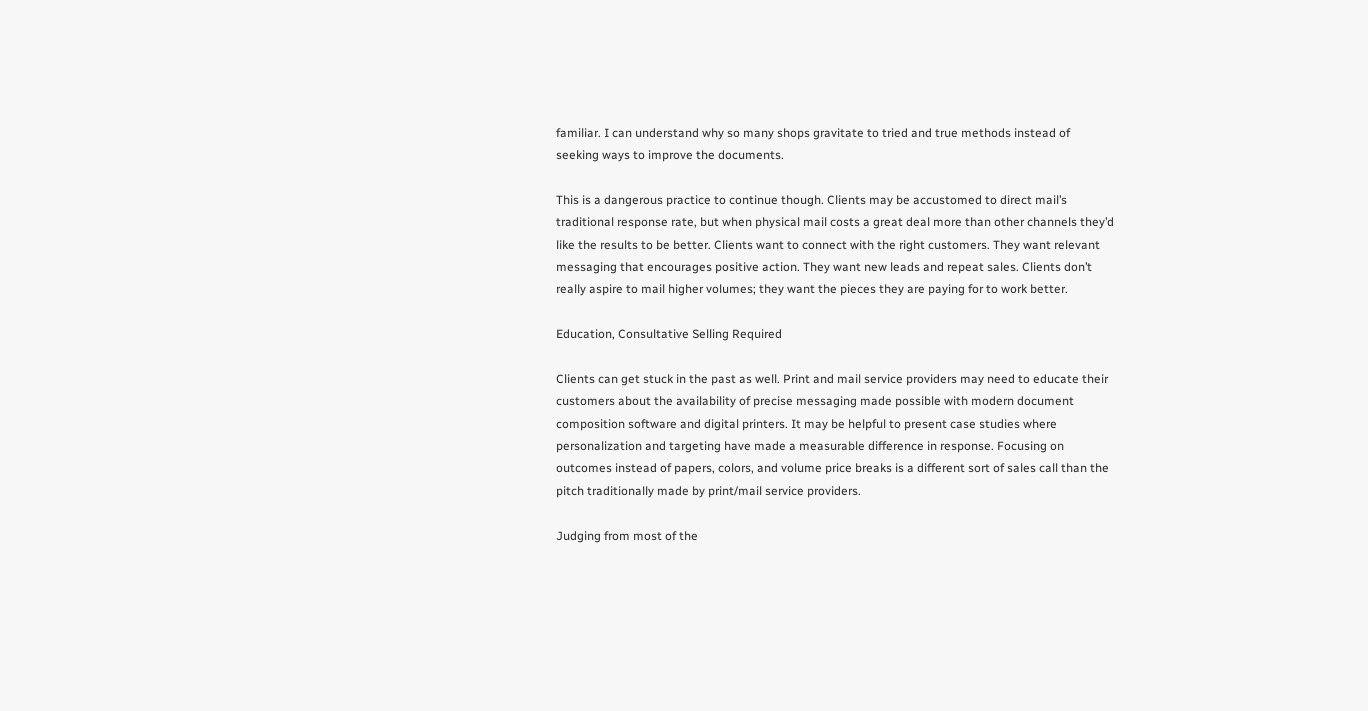familiar. I can understand why so many shops gravitate to tried and true methods instead of seeking ways to improve the documents.

This is a dangerous practice to continue though. Clients may be accustomed to direct mail’s traditional response rate, but when physical mail costs a great deal more than other channels they’d like the results to be better. Clients want to connect with the right customers. They want relevant messaging that encourages positive action. They want new leads and repeat sales. Clients don’t really aspire to mail higher volumes; they want the pieces they are paying for to work better.

Education, Consultative Selling Required

Clients can get stuck in the past as well. Print and mail service providers may need to educate their customers about the availability of precise messaging made possible with modern document composition software and digital printers. It may be helpful to present case studies where personalization and targeting have made a measurable difference in response. Focusing on outcomes instead of papers, colors, and volume price breaks is a different sort of sales call than the pitch traditionally made by print/mail service providers.

Judging from most of the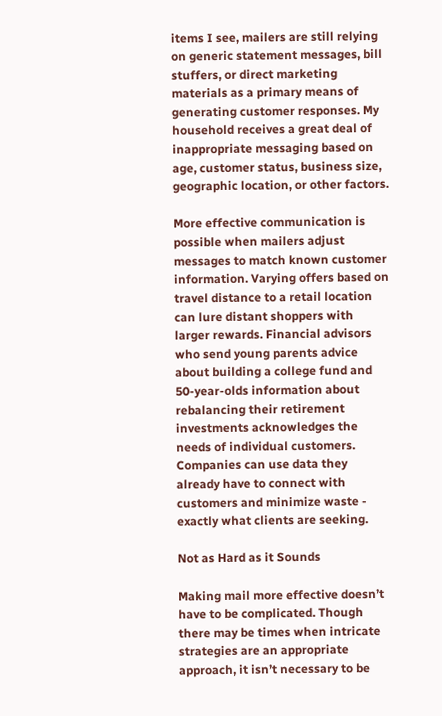items I see, mailers are still relying on generic statement messages, bill stuffers, or direct marketing materials as a primary means of generating customer responses. My household receives a great deal of inappropriate messaging based on age, customer status, business size, geographic location, or other factors.

More effective communication is possible when mailers adjust messages to match known customer information. Varying offers based on travel distance to a retail location can lure distant shoppers with larger rewards. Financial advisors who send young parents advice about building a college fund and 50-year-olds information about rebalancing their retirement investments acknowledges the needs of individual customers. Companies can use data they already have to connect with customers and minimize waste - exactly what clients are seeking.

Not as Hard as it Sounds

Making mail more effective doesn’t have to be complicated. Though there may be times when intricate strategies are an appropriate approach, it isn’t necessary to be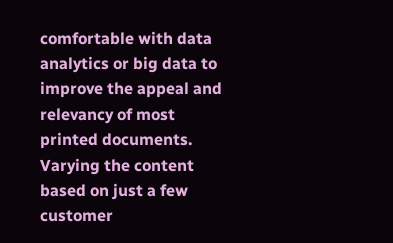comfortable with data analytics or big data to improve the appeal and relevancy of most printed documents. Varying the content based on just a few customer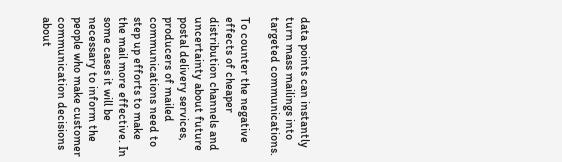data points can instantly turn mass mailings into targeted communications.

To counter the negative effects of cheaper distribution channels and uncertainty about future postal delivery services, producers of mailed communications need to step up efforts to make the mail more effective. In some cases it will be necessary to inform the people who make customer communication decisions about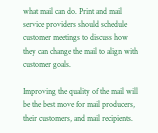what mail can do. Print and mail service providers should schedule customer meetings to discuss how they can change the mail to align with customer goals.

Improving the quality of the mail will be the best move for mail producers, their customers, and mail recipients.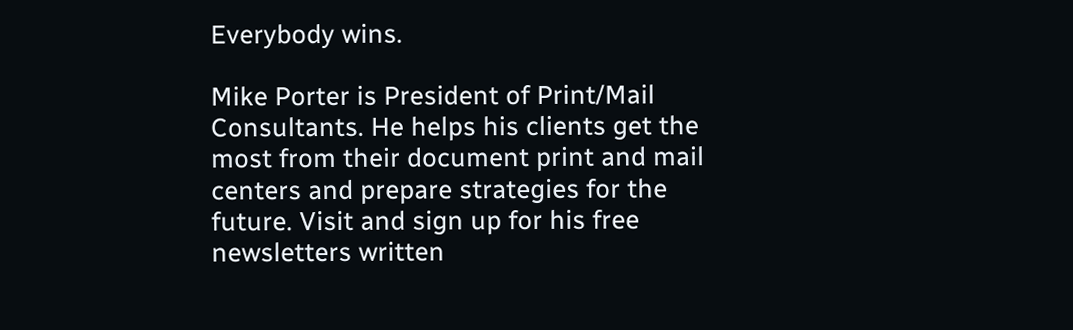Everybody wins.

Mike Porter is President of Print/Mail Consultants. He helps his clients get the most from their document print and mail centers and prepare strategies for the future. Visit and sign up for his free newsletters written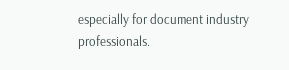especially for document industry professionals.